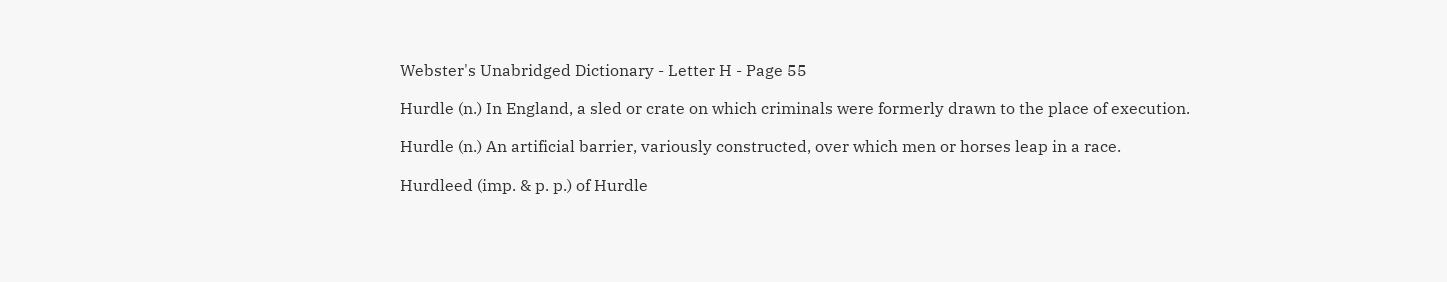Webster's Unabridged Dictionary - Letter H - Page 55

Hurdle (n.) In England, a sled or crate on which criminals were formerly drawn to the place of execution.

Hurdle (n.) An artificial barrier, variously constructed, over which men or horses leap in a race.

Hurdleed (imp. & p. p.) of Hurdle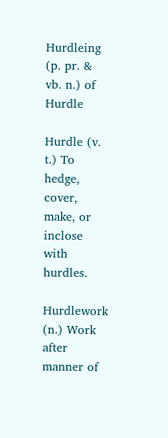Hurdleing (p. pr. & vb. n.) of Hurdle

Hurdle (v. t.) To hedge, cover, make, or inclose with hurdles.

Hurdlework (n.) Work after manner of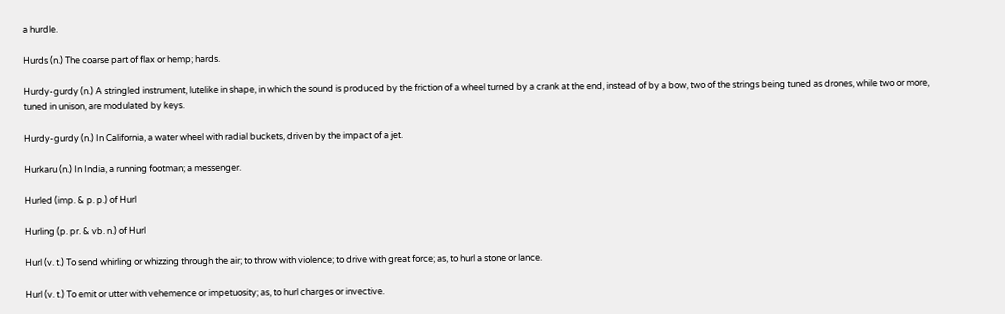a hurdle.

Hurds (n.) The coarse part of flax or hemp; hards.

Hurdy-gurdy (n.) A stringled instrument, lutelike in shape, in which the sound is produced by the friction of a wheel turned by a crank at the end, instead of by a bow, two of the strings being tuned as drones, while two or more, tuned in unison, are modulated by keys.

Hurdy-gurdy (n.) In California, a water wheel with radial buckets, driven by the impact of a jet.

Hurkaru (n.) In India, a running footman; a messenger.

Hurled (imp. & p. p.) of Hurl

Hurling (p. pr. & vb. n.) of Hurl

Hurl (v. t.) To send whirling or whizzing through the air; to throw with violence; to drive with great force; as, to hurl a stone or lance.

Hurl (v. t.) To emit or utter with vehemence or impetuosity; as, to hurl charges or invective.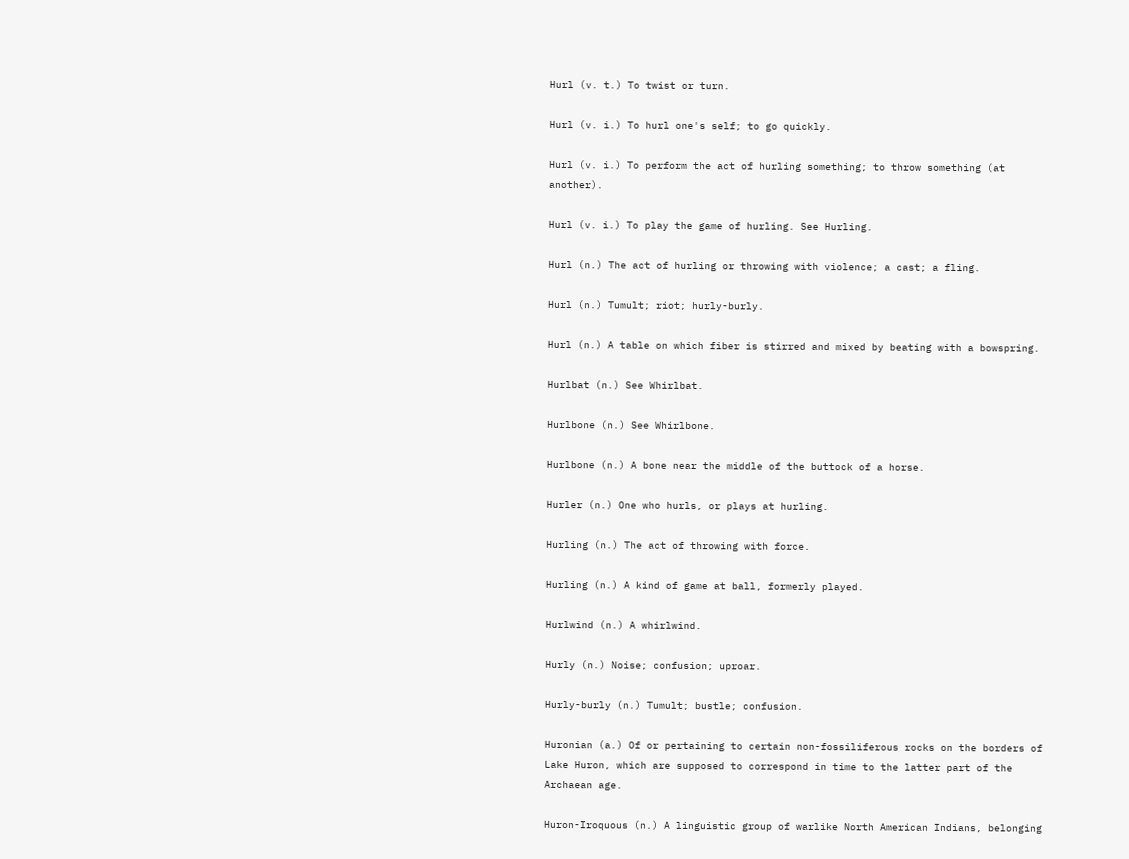Hurl (v. t.) To twist or turn.

Hurl (v. i.) To hurl one's self; to go quickly.

Hurl (v. i.) To perform the act of hurling something; to throw something (at another).

Hurl (v. i.) To play the game of hurling. See Hurling.

Hurl (n.) The act of hurling or throwing with violence; a cast; a fling.

Hurl (n.) Tumult; riot; hurly-burly.

Hurl (n.) A table on which fiber is stirred and mixed by beating with a bowspring.

Hurlbat (n.) See Whirlbat.

Hurlbone (n.) See Whirlbone.

Hurlbone (n.) A bone near the middle of the buttock of a horse.

Hurler (n.) One who hurls, or plays at hurling.

Hurling (n.) The act of throwing with force.

Hurling (n.) A kind of game at ball, formerly played.

Hurlwind (n.) A whirlwind.

Hurly (n.) Noise; confusion; uproar.

Hurly-burly (n.) Tumult; bustle; confusion.

Huronian (a.) Of or pertaining to certain non-fossiliferous rocks on the borders of Lake Huron, which are supposed to correspond in time to the latter part of the Archaean age.

Huron-Iroquous (n.) A linguistic group of warlike North American Indians, belonging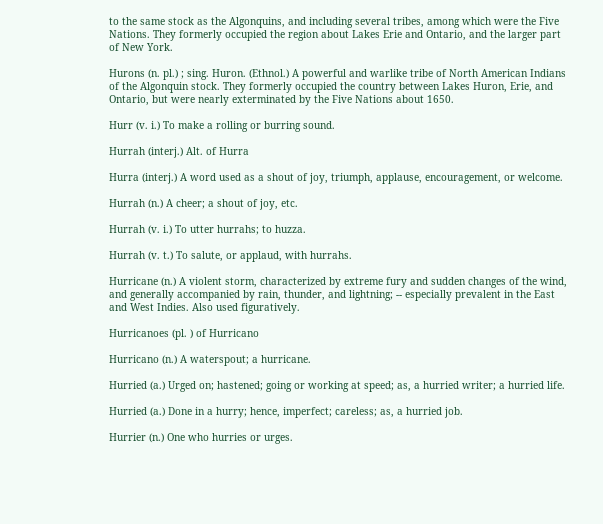to the same stock as the Algonquins, and including several tribes, among which were the Five Nations. They formerly occupied the region about Lakes Erie and Ontario, and the larger part of New York.

Hurons (n. pl.) ; sing. Huron. (Ethnol.) A powerful and warlike tribe of North American Indians of the Algonquin stock. They formerly occupied the country between Lakes Huron, Erie, and Ontario, but were nearly exterminated by the Five Nations about 1650.

Hurr (v. i.) To make a rolling or burring sound.

Hurrah (interj.) Alt. of Hurra

Hurra (interj.) A word used as a shout of joy, triumph, applause, encouragement, or welcome.

Hurrah (n.) A cheer; a shout of joy, etc.

Hurrah (v. i.) To utter hurrahs; to huzza.

Hurrah (v. t.) To salute, or applaud, with hurrahs.

Hurricane (n.) A violent storm, characterized by extreme fury and sudden changes of the wind, and generally accompanied by rain, thunder, and lightning; -- especially prevalent in the East and West Indies. Also used figuratively.

Hurricanoes (pl. ) of Hurricano

Hurricano (n.) A waterspout; a hurricane.

Hurried (a.) Urged on; hastened; going or working at speed; as, a hurried writer; a hurried life.

Hurried (a.) Done in a hurry; hence, imperfect; careless; as, a hurried job.

Hurrier (n.) One who hurries or urges.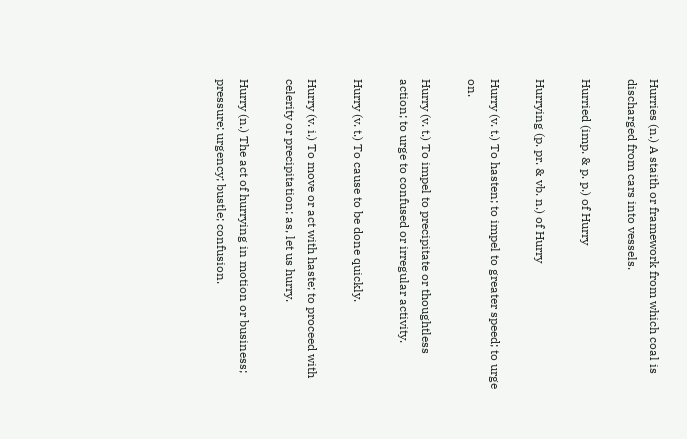Hurries (n.) A staith or framework from which coal is discharged from cars into vessels.

Hurried (imp. & p. p.) of Hurry

Hurrying (p. pr. & vb. n.) of Hurry

Hurry (v. t.) To hasten; to impel to greater speed; to urge on.

Hurry (v. t.) To impel to precipitate or thoughtless action; to urge to confused or irregular activity.

Hurry (v. t.) To cause to be done quickly.

Hurry (v. i.) To move or act with haste; to proceed with celerity or precipitation; as, let us hurry.

Hurry (n.) The act of hurrying in motion or business; pressure; urgency; bustle; confusion.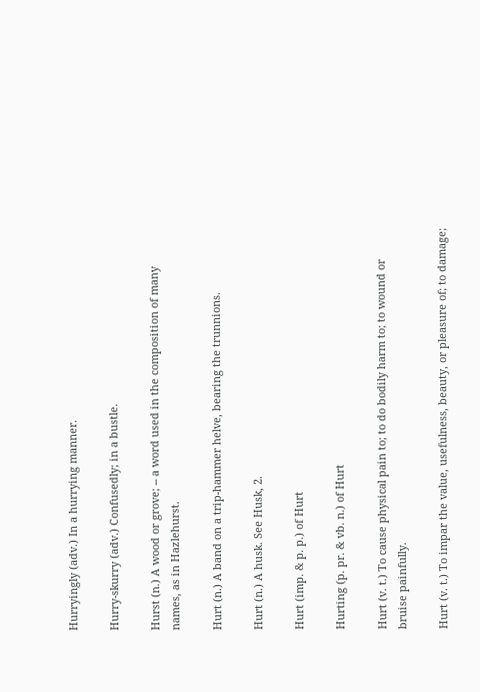Hurryingly (adv.) In a hurrying manner.

Hurry-skurry (adv.) Confusedly; in a bustle.

Hurst (n.) A wood or grove; -- a word used in the composition of many names, as in Hazlehurst.

Hurt (n.) A band on a trip-hammer helve, bearing the trunnions.

Hurt (n.) A husk. See Husk, 2.

Hurt (imp. & p. p.) of Hurt

Hurting (p. pr. & vb. n.) of Hurt

Hurt (v. t.) To cause physical pain to; to do bodily harm to; to wound or bruise painfully.

Hurt (v. t.) To impar the value, usefulness, beauty, or pleasure of; to damage;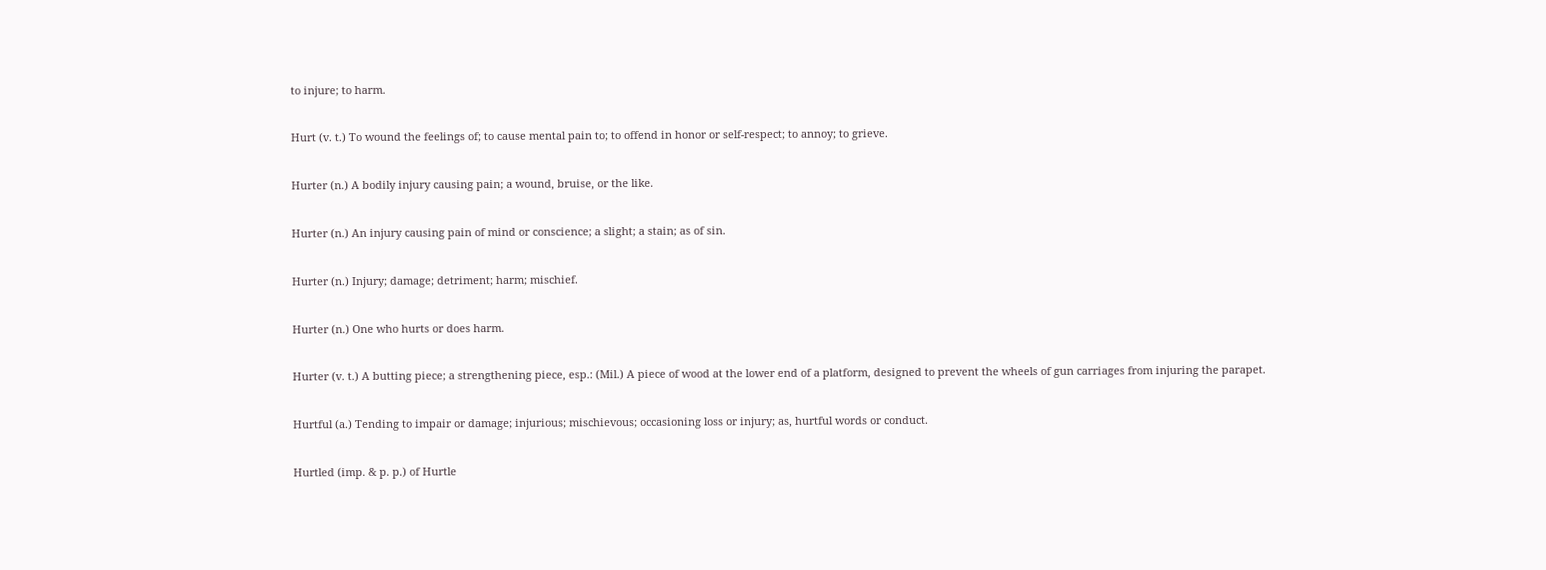to injure; to harm.

Hurt (v. t.) To wound the feelings of; to cause mental pain to; to offend in honor or self-respect; to annoy; to grieve.

Hurter (n.) A bodily injury causing pain; a wound, bruise, or the like.

Hurter (n.) An injury causing pain of mind or conscience; a slight; a stain; as of sin.

Hurter (n.) Injury; damage; detriment; harm; mischief.

Hurter (n.) One who hurts or does harm.

Hurter (v. t.) A butting piece; a strengthening piece, esp.: (Mil.) A piece of wood at the lower end of a platform, designed to prevent the wheels of gun carriages from injuring the parapet.

Hurtful (a.) Tending to impair or damage; injurious; mischievous; occasioning loss or injury; as, hurtful words or conduct.

Hurtled (imp. & p. p.) of Hurtle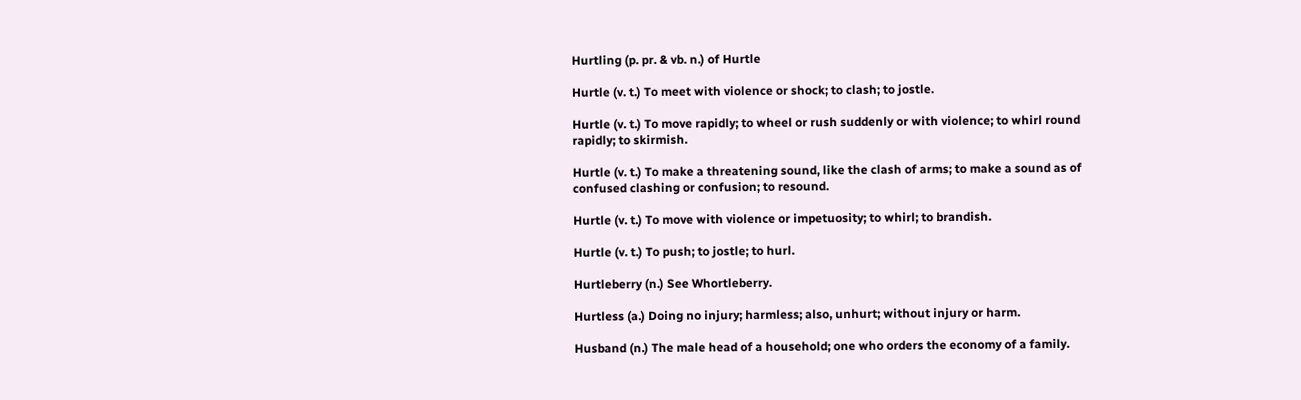Hurtling (p. pr. & vb. n.) of Hurtle

Hurtle (v. t.) To meet with violence or shock; to clash; to jostle.

Hurtle (v. t.) To move rapidly; to wheel or rush suddenly or with violence; to whirl round rapidly; to skirmish.

Hurtle (v. t.) To make a threatening sound, like the clash of arms; to make a sound as of confused clashing or confusion; to resound.

Hurtle (v. t.) To move with violence or impetuosity; to whirl; to brandish.

Hurtle (v. t.) To push; to jostle; to hurl.

Hurtleberry (n.) See Whortleberry.

Hurtless (a.) Doing no injury; harmless; also, unhurt; without injury or harm.

Husband (n.) The male head of a household; one who orders the economy of a family.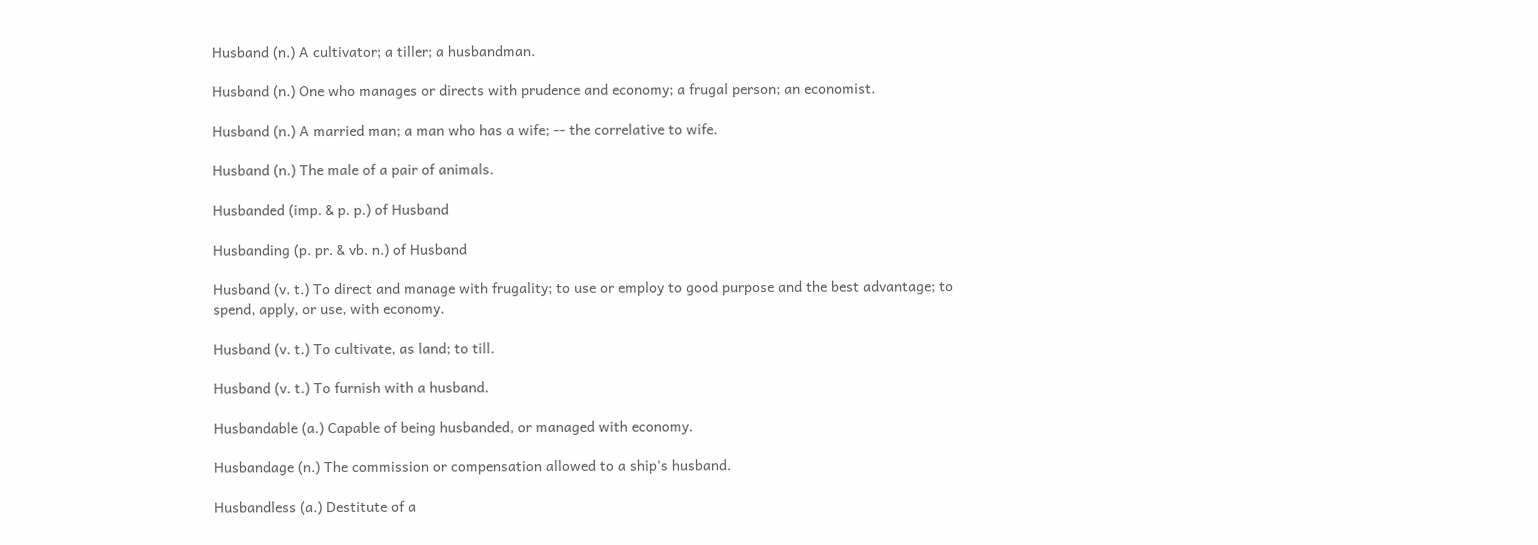Husband (n.) A cultivator; a tiller; a husbandman.

Husband (n.) One who manages or directs with prudence and economy; a frugal person; an economist.

Husband (n.) A married man; a man who has a wife; -- the correlative to wife.

Husband (n.) The male of a pair of animals.

Husbanded (imp. & p. p.) of Husband

Husbanding (p. pr. & vb. n.) of Husband

Husband (v. t.) To direct and manage with frugality; to use or employ to good purpose and the best advantage; to spend, apply, or use, with economy.

Husband (v. t.) To cultivate, as land; to till.

Husband (v. t.) To furnish with a husband.

Husbandable (a.) Capable of being husbanded, or managed with economy.

Husbandage (n.) The commission or compensation allowed to a ship's husband.

Husbandless (a.) Destitute of a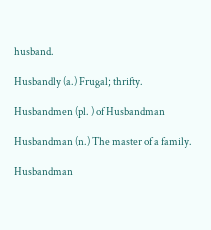husband.

Husbandly (a.) Frugal; thrifty.

Husbandmen (pl. ) of Husbandman

Husbandman (n.) The master of a family.

Husbandman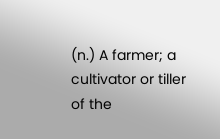(n.) A farmer; a cultivator or tiller of the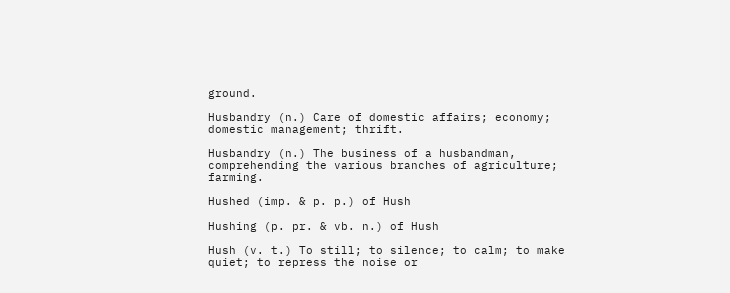ground.

Husbandry (n.) Care of domestic affairs; economy; domestic management; thrift.

Husbandry (n.) The business of a husbandman, comprehending the various branches of agriculture; farming.

Hushed (imp. & p. p.) of Hush

Hushing (p. pr. & vb. n.) of Hush

Hush (v. t.) To still; to silence; to calm; to make quiet; to repress the noise or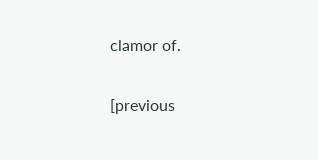clamor of.

[previous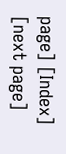page] [Index] [next page]